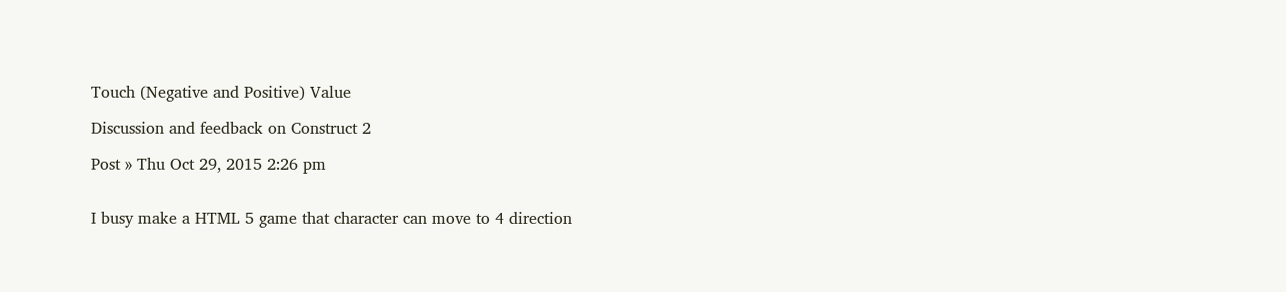Touch (Negative and Positive) Value

Discussion and feedback on Construct 2

Post » Thu Oct 29, 2015 2:26 pm


I busy make a HTML 5 game that character can move to 4 direction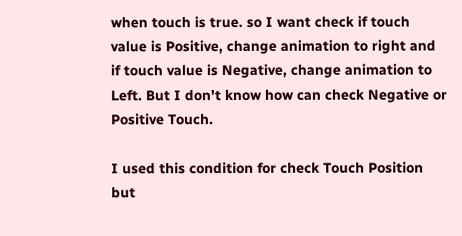when touch is true. so I want check if touch value is Positive, change animation to right and if touch value is Negative, change animation to Left. But I don't know how can check Negative or Positive Touch.

I used this condition for check Touch Position but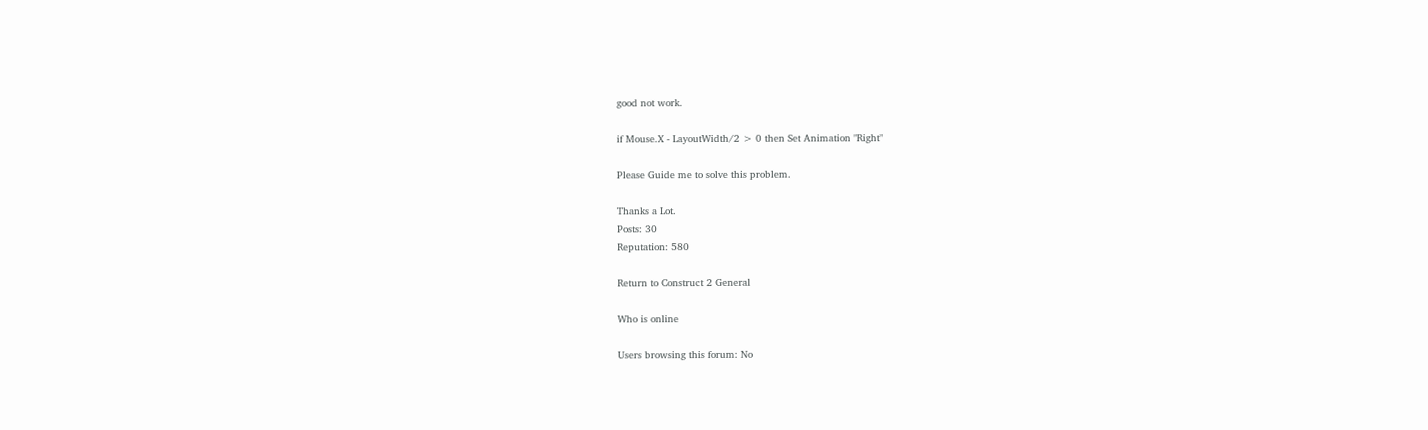good not work.

if Mouse.X - LayoutWidth/2 > 0 then Set Animation "Right"

Please Guide me to solve this problem.

Thanks a Lot.
Posts: 30
Reputation: 580

Return to Construct 2 General

Who is online

Users browsing this forum: No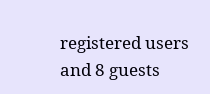registered users and 8 guests